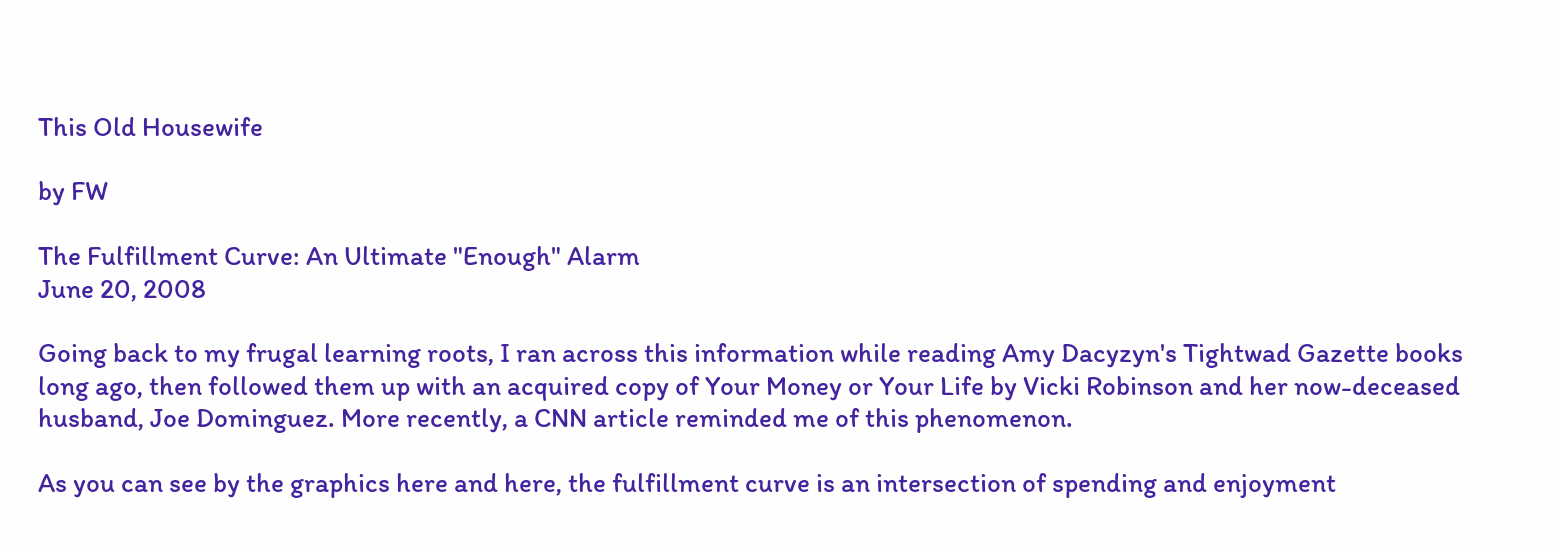This Old Housewife

by FW

The Fulfillment Curve: An Ultimate "Enough" Alarm
June 20, 2008

Going back to my frugal learning roots, I ran across this information while reading Amy Dacyzyn's Tightwad Gazette books long ago, then followed them up with an acquired copy of Your Money or Your Life by Vicki Robinson and her now-deceased husband, Joe Dominguez. More recently, a CNN article reminded me of this phenomenon.

As you can see by the graphics here and here, the fulfillment curve is an intersection of spending and enjoyment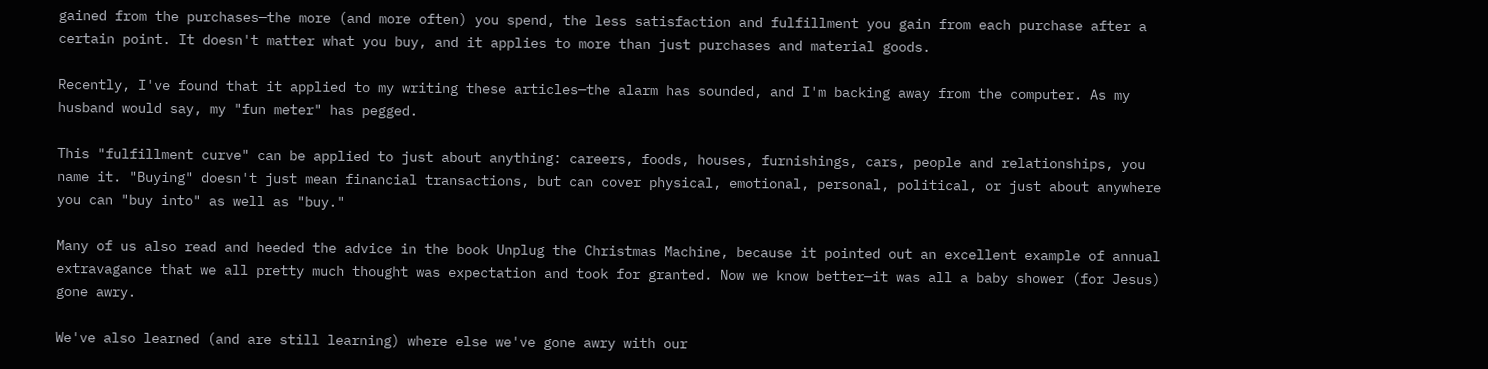gained from the purchases—the more (and more often) you spend, the less satisfaction and fulfillment you gain from each purchase after a certain point. It doesn't matter what you buy, and it applies to more than just purchases and material goods.

Recently, I've found that it applied to my writing these articles—the alarm has sounded, and I'm backing away from the computer. As my husband would say, my "fun meter" has pegged.

This "fulfillment curve" can be applied to just about anything: careers, foods, houses, furnishings, cars, people and relationships, you name it. "Buying" doesn't just mean financial transactions, but can cover physical, emotional, personal, political, or just about anywhere you can "buy into" as well as "buy."

Many of us also read and heeded the advice in the book Unplug the Christmas Machine, because it pointed out an excellent example of annual extravagance that we all pretty much thought was expectation and took for granted. Now we know better—it was all a baby shower (for Jesus) gone awry.

We've also learned (and are still learning) where else we've gone awry with our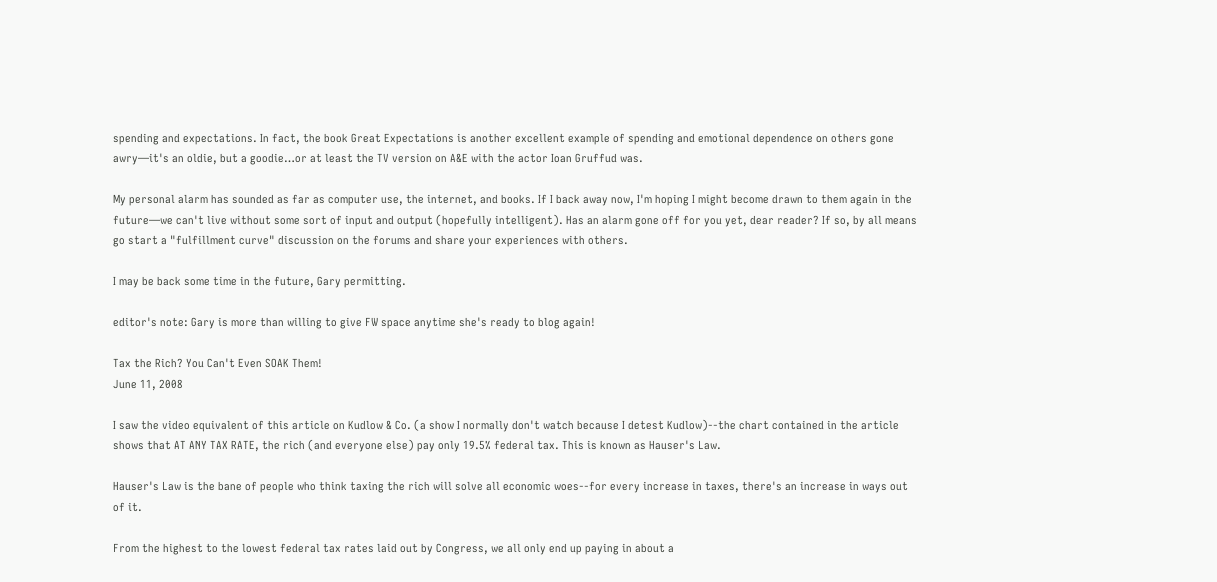spending and expectations. In fact, the book Great Expectations is another excellent example of spending and emotional dependence on others gone awry—it's an oldie, but a goodie…or at least the TV version on A&E with the actor Ioan Gruffud was.

My personal alarm has sounded as far as computer use, the internet, and books. If I back away now, I'm hoping I might become drawn to them again in the future—we can't live without some sort of input and output (hopefully intelligent). Has an alarm gone off for you yet, dear reader? If so, by all means go start a "fulfillment curve" discussion on the forums and share your experiences with others.

I may be back some time in the future, Gary permitting.

editor's note: Gary is more than willing to give FW space anytime she's ready to blog again!

Tax the Rich? You Can't Even SOAK Them!
June 11, 2008

I saw the video equivalent of this article on Kudlow & Co. (a show I normally don't watch because I detest Kudlow)--the chart contained in the article shows that AT ANY TAX RATE, the rich (and everyone else) pay only 19.5% federal tax. This is known as Hauser's Law.

Hauser's Law is the bane of people who think taxing the rich will solve all economic woes--for every increase in taxes, there's an increase in ways out of it.

From the highest to the lowest federal tax rates laid out by Congress, we all only end up paying in about a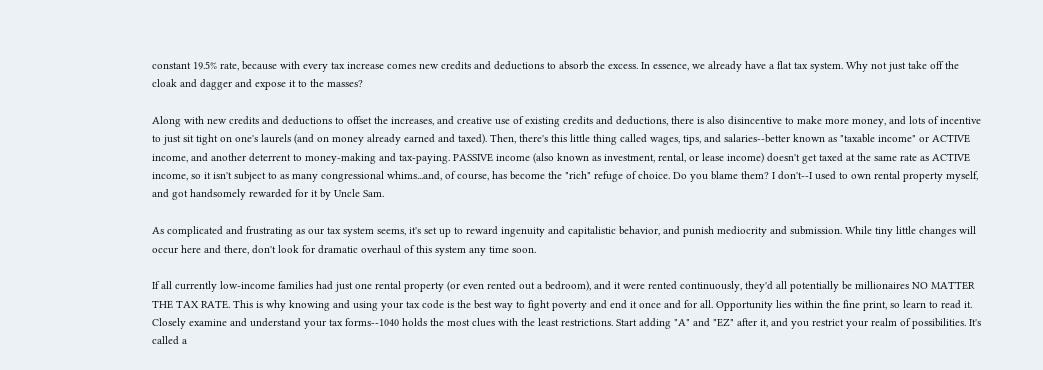constant 19.5% rate, because with every tax increase comes new credits and deductions to absorb the excess. In essence, we already have a flat tax system. Why not just take off the cloak and dagger and expose it to the masses?

Along with new credits and deductions to offset the increases, and creative use of existing credits and deductions, there is also disincentive to make more money, and lots of incentive to just sit tight on one's laurels (and on money already earned and taxed). Then, there's this little thing called wages, tips, and salaries--better known as "taxable income" or ACTIVE income, and another deterrent to money-making and tax-paying. PASSIVE income (also known as investment, rental, or lease income) doesn't get taxed at the same rate as ACTIVE income, so it isn't subject to as many congressional whims...and, of course, has become the "rich" refuge of choice. Do you blame them? I don't--I used to own rental property myself, and got handsomely rewarded for it by Uncle Sam.

As complicated and frustrating as our tax system seems, it's set up to reward ingenuity and capitalistic behavior, and punish mediocrity and submission. While tiny little changes will occur here and there, don't look for dramatic overhaul of this system any time soon.

If all currently low-income families had just one rental property (or even rented out a bedroom), and it were rented continuously, they'd all potentially be millionaires NO MATTER THE TAX RATE. This is why knowing and using your tax code is the best way to fight poverty and end it once and for all. Opportunity lies within the fine print, so learn to read it. Closely examine and understand your tax forms--1040 holds the most clues with the least restrictions. Start adding "A" and "EZ" after it, and you restrict your realm of possibilities. It's called a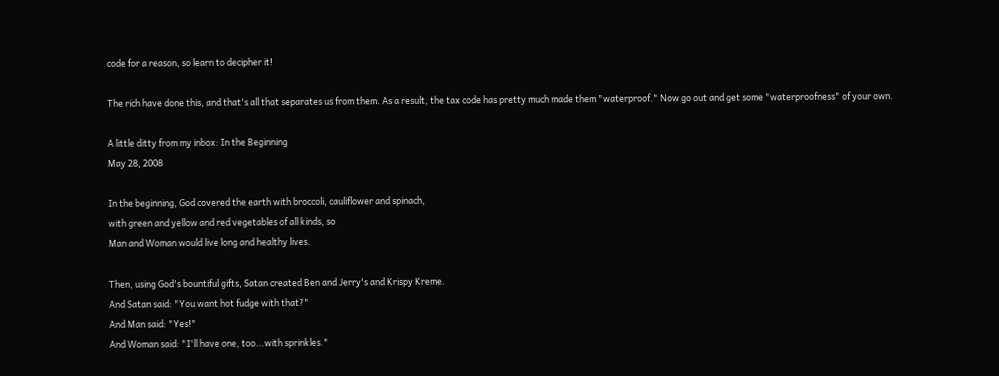code for a reason, so learn to decipher it!

The rich have done this, and that's all that separates us from them. As a result, the tax code has pretty much made them "waterproof." Now go out and get some "waterproofness" of your own.

A little ditty from my inbox: In the Beginning
May 28, 2008

In the beginning, God covered the earth with broccoli, cauliflower and spinach,
with green and yellow and red vegetables of all kinds, so
Man and Woman would live long and healthy lives.

Then, using God's bountiful gifts, Satan created Ben and Jerry's and Krispy Kreme.
And Satan said: "You want hot fudge with that?"
And Man said: "Yes!"
And Woman said: "I'll have one, too...with sprinkles."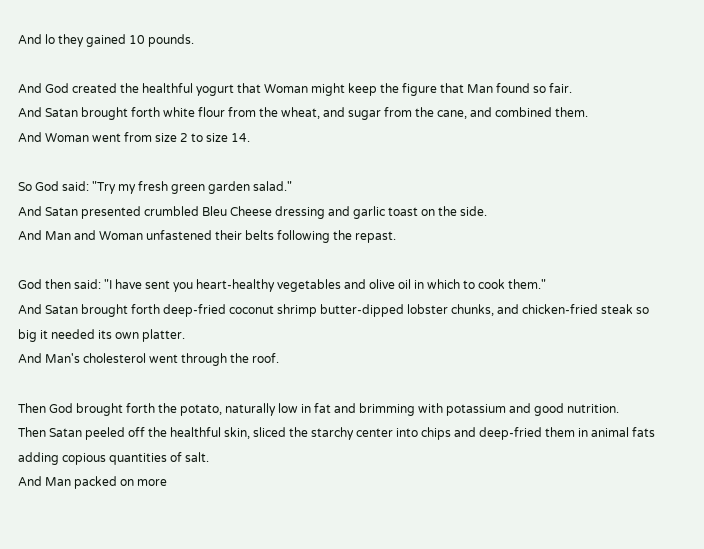And lo they gained 10 pounds.

And God created the healthful yogurt that Woman might keep the figure that Man found so fair.
And Satan brought forth white flour from the wheat, and sugar from the cane, and combined them.
And Woman went from size 2 to size 14.

So God said: "Try my fresh green garden salad."
And Satan presented crumbled Bleu Cheese dressing and garlic toast on the side.
And Man and Woman unfastened their belts following the repast.

God then said: "I have sent you heart-healthy vegetables and olive oil in which to cook them."
And Satan brought forth deep-fried coconut shrimp butter-dipped lobster chunks, and chicken-fried steak so big it needed its own platter.
And Man's cholesterol went through the roof.

Then God brought forth the potato, naturally low in fat and brimming with potassium and good nutrition.
Then Satan peeled off the healthful skin, sliced the starchy center into chips and deep-fried them in animal fats adding copious quantities of salt.
And Man packed on more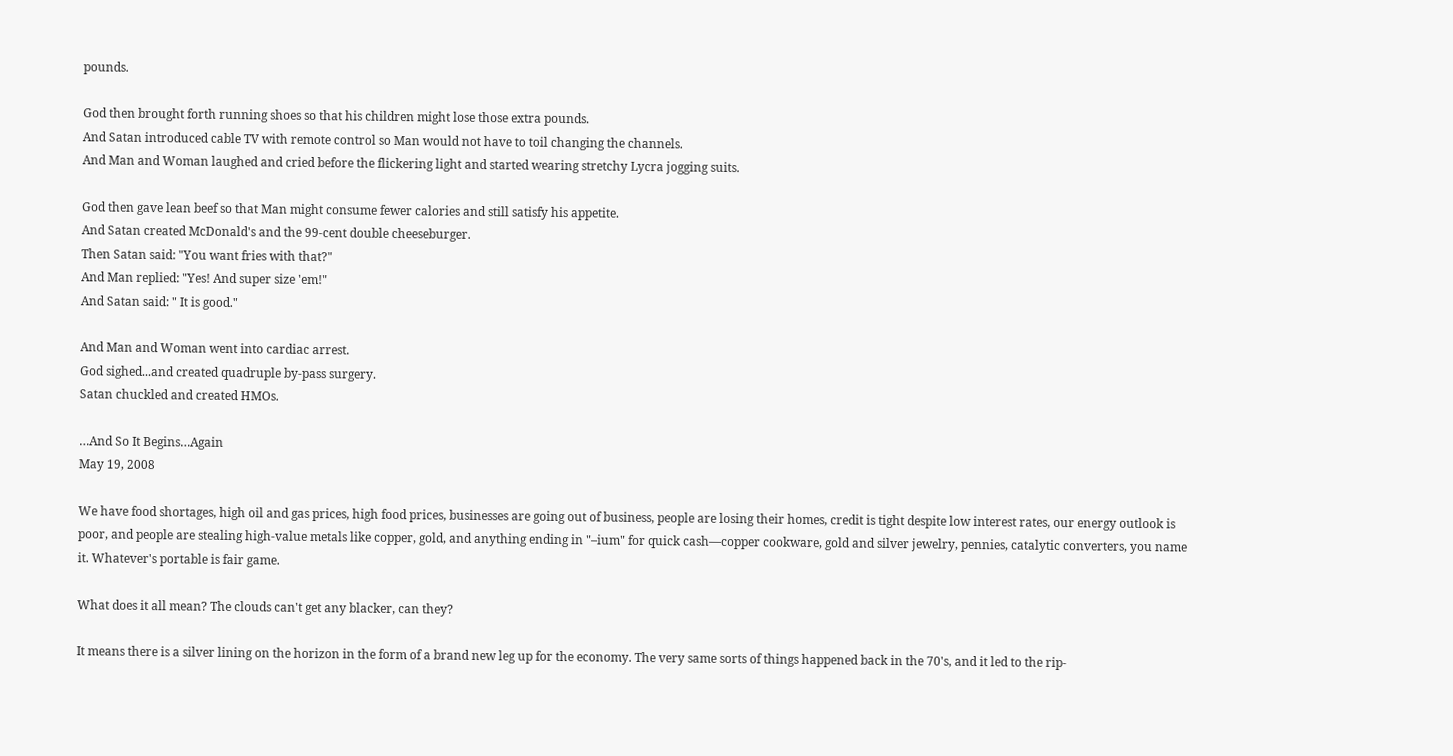pounds.

God then brought forth running shoes so that his children might lose those extra pounds.
And Satan introduced cable TV with remote control so Man would not have to toil changing the channels.
And Man and Woman laughed and cried before the flickering light and started wearing stretchy Lycra jogging suits.

God then gave lean beef so that Man might consume fewer calories and still satisfy his appetite.
And Satan created McDonald's and the 99-cent double cheeseburger.
Then Satan said: "You want fries with that?"
And Man replied: "Yes! And super size 'em!"
And Satan said: " It is good."

And Man and Woman went into cardiac arrest.
God sighed...and created quadruple by-pass surgery.
Satan chuckled and created HMOs.

…And So It Begins…Again
May 19, 2008

We have food shortages, high oil and gas prices, high food prices, businesses are going out of business, people are losing their homes, credit is tight despite low interest rates, our energy outlook is poor, and people are stealing high-value metals like copper, gold, and anything ending in "–ium" for quick cash—copper cookware, gold and silver jewelry, pennies, catalytic converters, you name it. Whatever's portable is fair game.

What does it all mean? The clouds can't get any blacker, can they?

It means there is a silver lining on the horizon in the form of a brand new leg up for the economy. The very same sorts of things happened back in the 70's, and it led to the rip-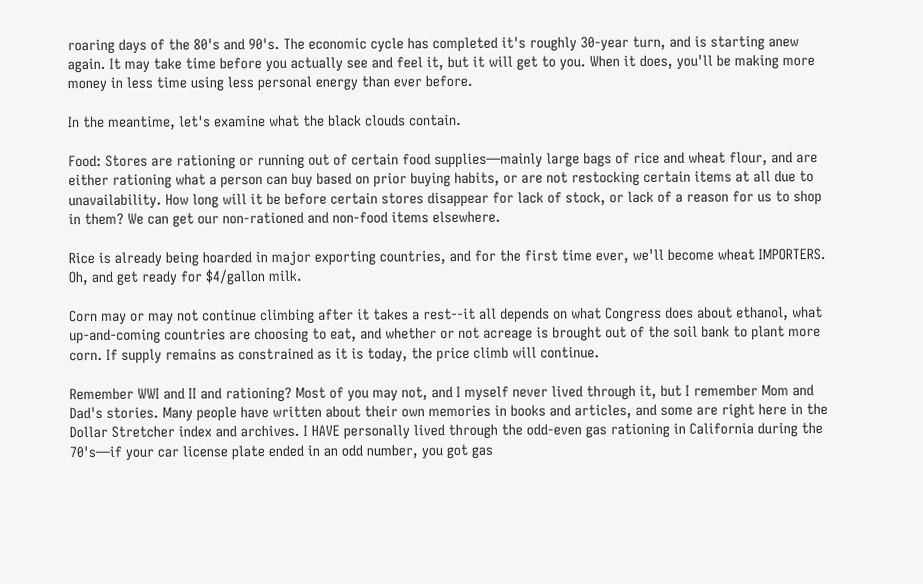roaring days of the 80's and 90's. The economic cycle has completed it's roughly 30-year turn, and is starting anew again. It may take time before you actually see and feel it, but it will get to you. When it does, you'll be making more money in less time using less personal energy than ever before.

In the meantime, let's examine what the black clouds contain.

Food: Stores are rationing or running out of certain food supplies—mainly large bags of rice and wheat flour, and are either rationing what a person can buy based on prior buying habits, or are not restocking certain items at all due to unavailability. How long will it be before certain stores disappear for lack of stock, or lack of a reason for us to shop in them? We can get our non-rationed and non-food items elsewhere.

Rice is already being hoarded in major exporting countries, and for the first time ever, we'll become wheat IMPORTERS. Oh, and get ready for $4/gallon milk.

Corn may or may not continue climbing after it takes a rest--it all depends on what Congress does about ethanol, what up-and-coming countries are choosing to eat, and whether or not acreage is brought out of the soil bank to plant more corn. If supply remains as constrained as it is today, the price climb will continue.

Remember WWI and II and rationing? Most of you may not, and I myself never lived through it, but I remember Mom and Dad's stories. Many people have written about their own memories in books and articles, and some are right here in the Dollar Stretcher index and archives. I HAVE personally lived through the odd-even gas rationing in California during the 70's—if your car license plate ended in an odd number, you got gas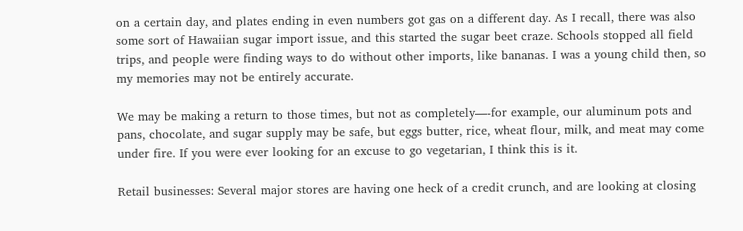on a certain day, and plates ending in even numbers got gas on a different day. As I recall, there was also some sort of Hawaiian sugar import issue, and this started the sugar beet craze. Schools stopped all field trips, and people were finding ways to do without other imports, like bananas. I was a young child then, so my memories may not be entirely accurate.

We may be making a return to those times, but not as completely—-for example, our aluminum pots and pans, chocolate, and sugar supply may be safe, but eggs butter, rice, wheat flour, milk, and meat may come under fire. If you were ever looking for an excuse to go vegetarian, I think this is it.

Retail businesses: Several major stores are having one heck of a credit crunch, and are looking at closing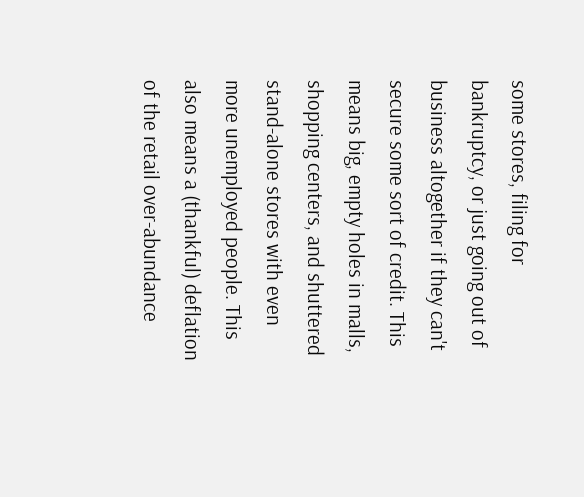some stores, filing for bankruptcy, or just going out of business altogether if they can't secure some sort of credit. This means big, empty holes in malls, shopping centers, and shuttered stand-alone stores with even more unemployed people. This also means a (thankful) deflation of the retail over-abundance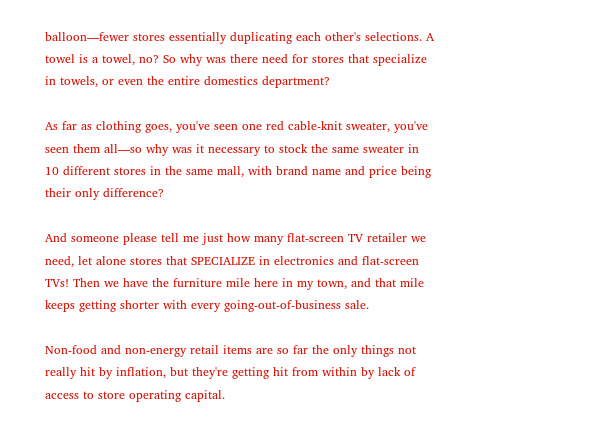balloon—fewer stores essentially duplicating each other's selections. A towel is a towel, no? So why was there need for stores that specialize in towels, or even the entire domestics department?

As far as clothing goes, you've seen one red cable-knit sweater, you've seen them all—so why was it necessary to stock the same sweater in 10 different stores in the same mall, with brand name and price being their only difference?

And someone please tell me just how many flat-screen TV retailer we need, let alone stores that SPECIALIZE in electronics and flat-screen TVs! Then we have the furniture mile here in my town, and that mile keeps getting shorter with every going-out-of-business sale.

Non-food and non-energy retail items are so far the only things not really hit by inflation, but they're getting hit from within by lack of access to store operating capital.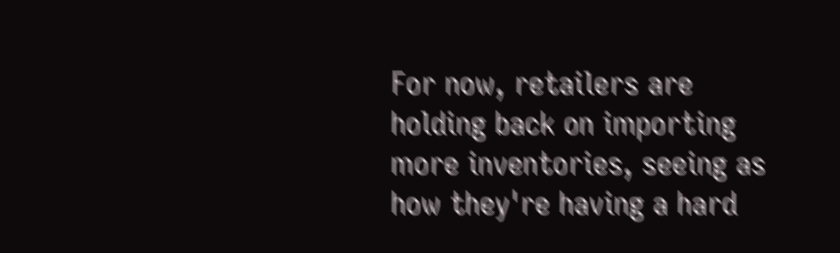For now, retailers are holding back on importing more inventories, seeing as how they're having a hard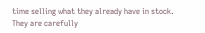time selling what they already have in stock. They are carefully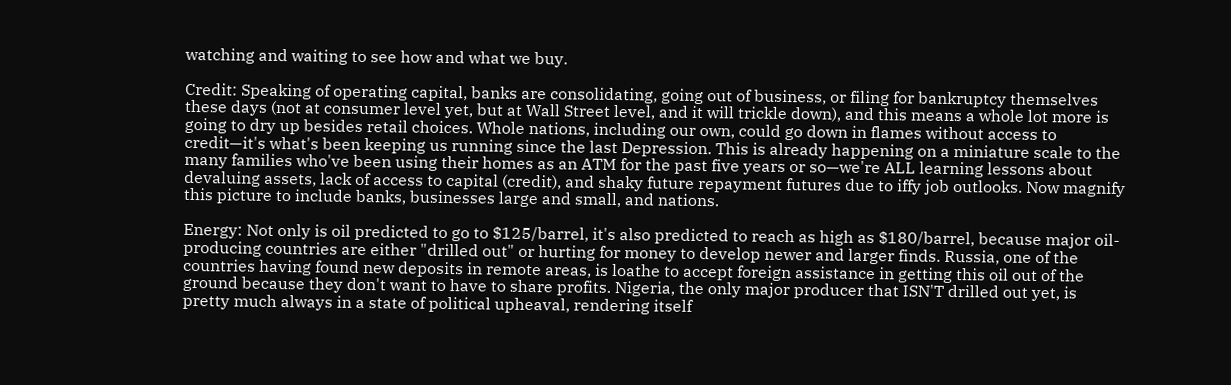watching and waiting to see how and what we buy.

Credit: Speaking of operating capital, banks are consolidating, going out of business, or filing for bankruptcy themselves these days (not at consumer level yet, but at Wall Street level, and it will trickle down), and this means a whole lot more is going to dry up besides retail choices. Whole nations, including our own, could go down in flames without access to credit—it's what's been keeping us running since the last Depression. This is already happening on a miniature scale to the many families who've been using their homes as an ATM for the past five years or so—we're ALL learning lessons about devaluing assets, lack of access to capital (credit), and shaky future repayment futures due to iffy job outlooks. Now magnify this picture to include banks, businesses large and small, and nations.

Energy: Not only is oil predicted to go to $125/barrel, it's also predicted to reach as high as $180/barrel, because major oil-producing countries are either "drilled out" or hurting for money to develop newer and larger finds. Russia, one of the countries having found new deposits in remote areas, is loathe to accept foreign assistance in getting this oil out of the ground because they don't want to have to share profits. Nigeria, the only major producer that ISN'T drilled out yet, is pretty much always in a state of political upheaval, rendering itself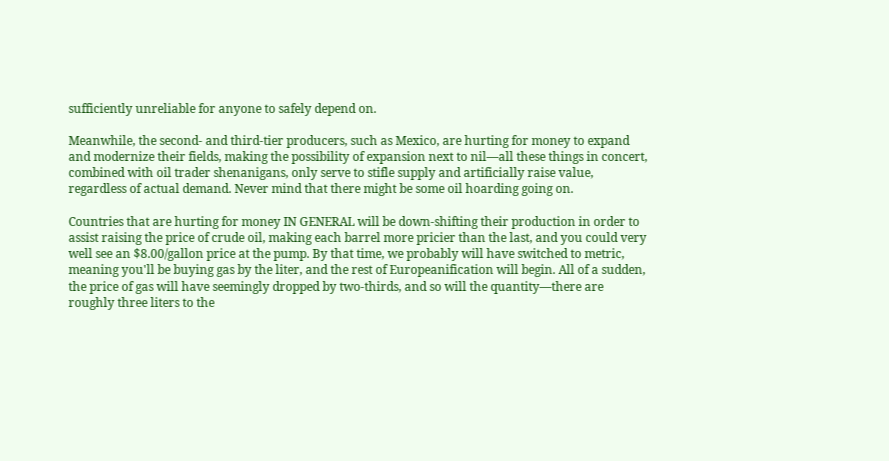sufficiently unreliable for anyone to safely depend on.

Meanwhile, the second- and third-tier producers, such as Mexico, are hurting for money to expand and modernize their fields, making the possibility of expansion next to nil—all these things in concert, combined with oil trader shenanigans, only serve to stifle supply and artificially raise value, regardless of actual demand. Never mind that there might be some oil hoarding going on.

Countries that are hurting for money IN GENERAL will be down-shifting their production in order to assist raising the price of crude oil, making each barrel more pricier than the last, and you could very well see an $8.00/gallon price at the pump. By that time, we probably will have switched to metric, meaning you'll be buying gas by the liter, and the rest of Europeanification will begin. All of a sudden, the price of gas will have seemingly dropped by two-thirds, and so will the quantity—there are roughly three liters to the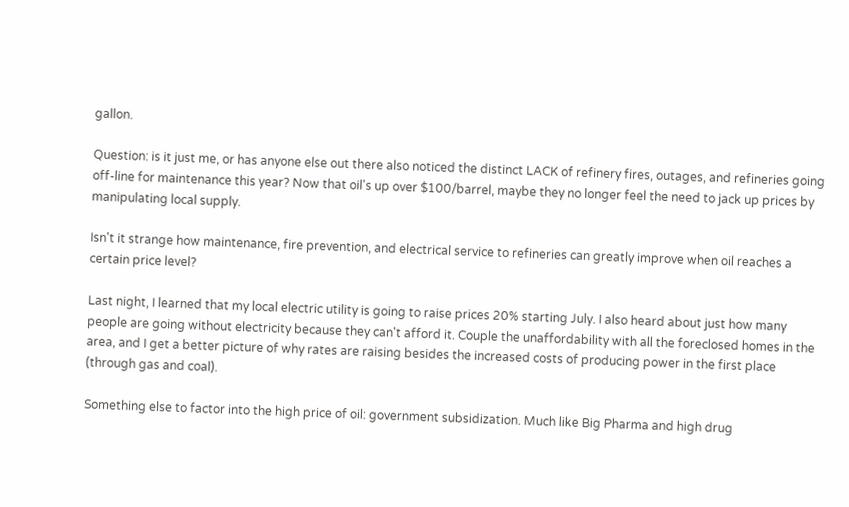gallon.

Question: is it just me, or has anyone else out there also noticed the distinct LACK of refinery fires, outages, and refineries going off-line for maintenance this year? Now that oil's up over $100/barrel, maybe they no longer feel the need to jack up prices by manipulating local supply.

Isn't it strange how maintenance, fire prevention, and electrical service to refineries can greatly improve when oil reaches a certain price level?

Last night, I learned that my local electric utility is going to raise prices 20% starting July. I also heard about just how many people are going without electricity because they can't afford it. Couple the unaffordability with all the foreclosed homes in the area, and I get a better picture of why rates are raising besides the increased costs of producing power in the first place (through gas and coal).

Something else to factor into the high price of oil: government subsidization. Much like Big Pharma and high drug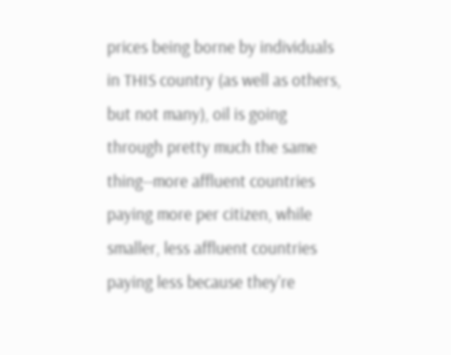prices being borne by individuals in THIS country (as well as others, but not many), oil is going through pretty much the same thing--more affluent countries paying more per citizen, while smaller, less affluent countries paying less because they're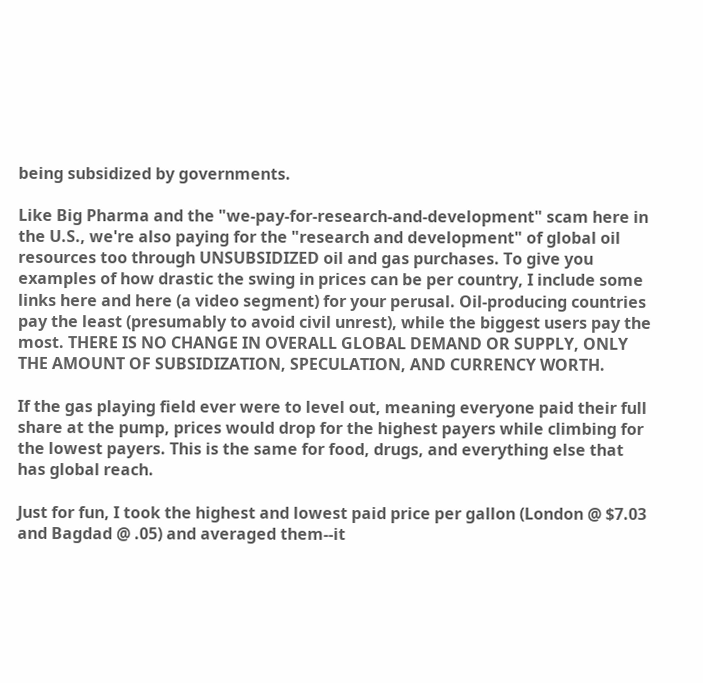being subsidized by governments.

Like Big Pharma and the "we-pay-for-research-and-development" scam here in the U.S., we're also paying for the "research and development" of global oil resources too through UNSUBSIDIZED oil and gas purchases. To give you examples of how drastic the swing in prices can be per country, I include some links here and here (a video segment) for your perusal. Oil-producing countries pay the least (presumably to avoid civil unrest), while the biggest users pay the most. THERE IS NO CHANGE IN OVERALL GLOBAL DEMAND OR SUPPLY, ONLY THE AMOUNT OF SUBSIDIZATION, SPECULATION, AND CURRENCY WORTH.

If the gas playing field ever were to level out, meaning everyone paid their full share at the pump, prices would drop for the highest payers while climbing for the lowest payers. This is the same for food, drugs, and everything else that has global reach.

Just for fun, I took the highest and lowest paid price per gallon (London @ $7.03 and Bagdad @ .05) and averaged them--it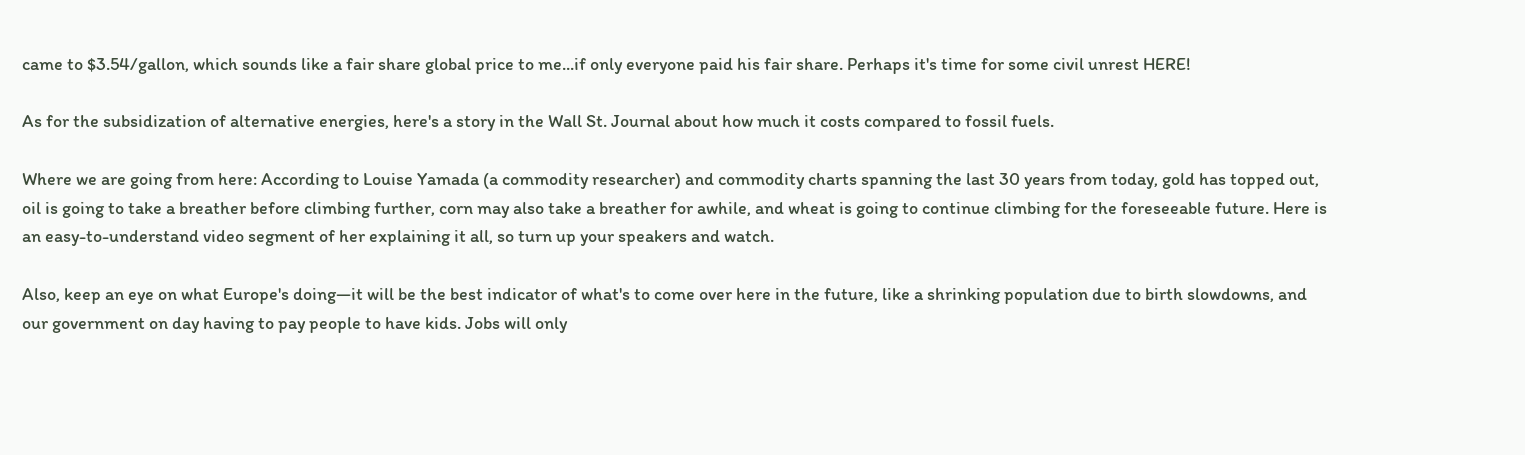came to $3.54/gallon, which sounds like a fair share global price to me...if only everyone paid his fair share. Perhaps it's time for some civil unrest HERE!

As for the subsidization of alternative energies, here's a story in the Wall St. Journal about how much it costs compared to fossil fuels.

Where we are going from here: According to Louise Yamada (a commodity researcher) and commodity charts spanning the last 30 years from today, gold has topped out, oil is going to take a breather before climbing further, corn may also take a breather for awhile, and wheat is going to continue climbing for the foreseeable future. Here is an easy-to-understand video segment of her explaining it all, so turn up your speakers and watch.

Also, keep an eye on what Europe's doing—it will be the best indicator of what's to come over here in the future, like a shrinking population due to birth slowdowns, and our government on day having to pay people to have kids. Jobs will only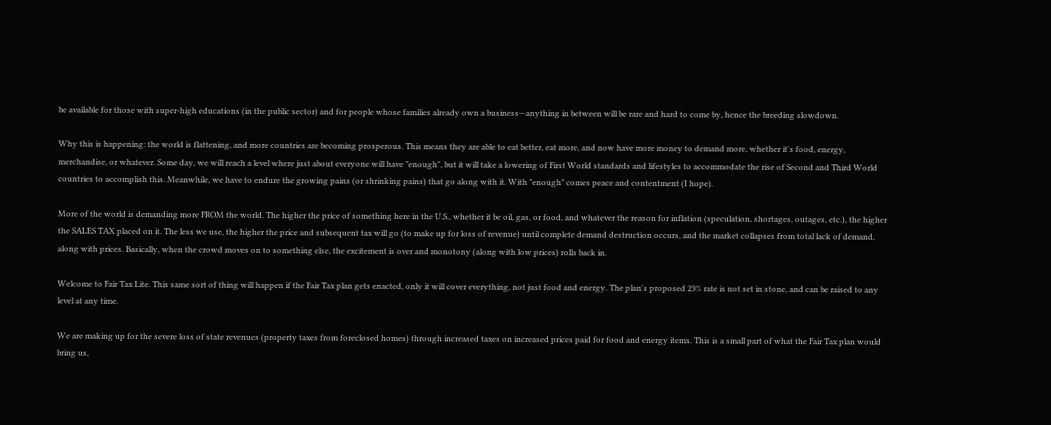be available for those with super-high educations (in the public sector) and for people whose families already own a business—anything in between will be rare and hard to come by, hence the breeding slowdown.

Why this is happening: the world is flattening, and more countries are becoming prosperous. This means they are able to eat better, eat more, and now have more money to demand more, whether it's food, energy, merchandise, or whatever. Some day, we will reach a level where just about everyone will have "enough", but it will take a lowering of First World standards and lifestyles to accommodate the rise of Second and Third World countries to accomplish this. Meanwhile, we have to endure the growing pains (or shrinking pains) that go along with it. With "enough" comes peace and contentment (I hope).

More of the world is demanding more FROM the world. The higher the price of something here in the U.S., whether it be oil, gas, or food, and whatever the reason for inflation (speculation, shortages, outages, etc.), the higher the SALES TAX placed on it. The less we use, the higher the price and subsequent tax will go (to make up for loss of revenue) until complete demand destruction occurs, and the market collapses from total lack of demand, along with prices. Basically, when the crowd moves on to something else, the excitement is over and monotony (along with low prices) rolls back in.

Welcome to Fair Tax Lite. This same sort of thing will happen if the Fair Tax plan gets enacted, only it will cover everything, not just food and energy. The plan's proposed 23% rate is not set in stone, and can be raised to any level at any time.

We are making up for the severe loss of state revenues (property taxes from foreclosed homes) through increased taxes on increased prices paid for food and energy items. This is a small part of what the Fair Tax plan would bring us,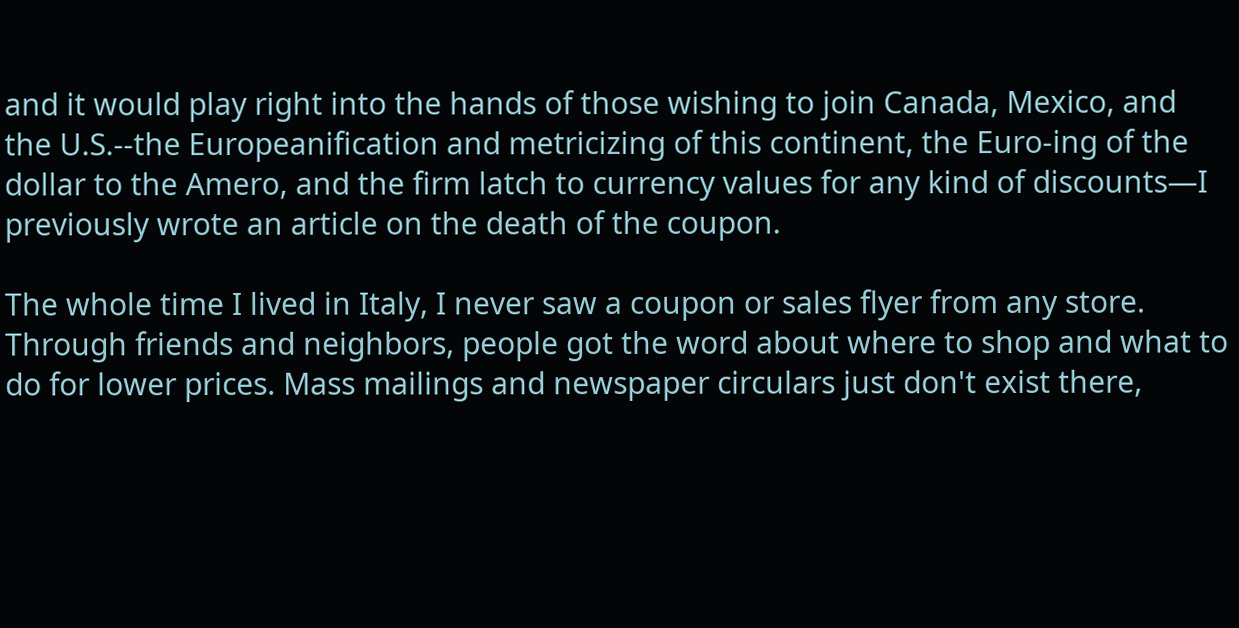and it would play right into the hands of those wishing to join Canada, Mexico, and the U.S.--the Europeanification and metricizing of this continent, the Euro-ing of the dollar to the Amero, and the firm latch to currency values for any kind of discounts—I previously wrote an article on the death of the coupon.

The whole time I lived in Italy, I never saw a coupon or sales flyer from any store. Through friends and neighbors, people got the word about where to shop and what to do for lower prices. Mass mailings and newspaper circulars just don't exist there,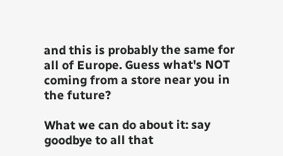and this is probably the same for all of Europe. Guess what's NOT coming from a store near you in the future?

What we can do about it: say goodbye to all that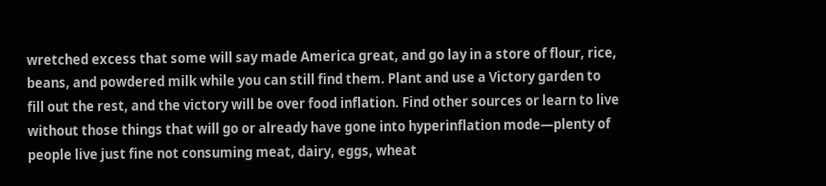wretched excess that some will say made America great, and go lay in a store of flour, rice, beans, and powdered milk while you can still find them. Plant and use a Victory garden to fill out the rest, and the victory will be over food inflation. Find other sources or learn to live without those things that will go or already have gone into hyperinflation mode—plenty of people live just fine not consuming meat, dairy, eggs, wheat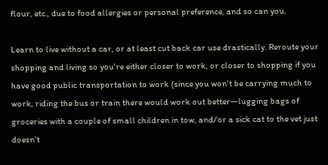flour, etc., due to food allergies or personal preference, and so can you.

Learn to live without a car, or at least cut back car use drastically. Reroute your shopping and living so you're either closer to work, or closer to shopping if you have good public transportation to work (since you won't be carrying much to work, riding the bus or train there would work out better—lugging bags of groceries with a couple of small children in tow, and/or a sick cat to the vet just doesn't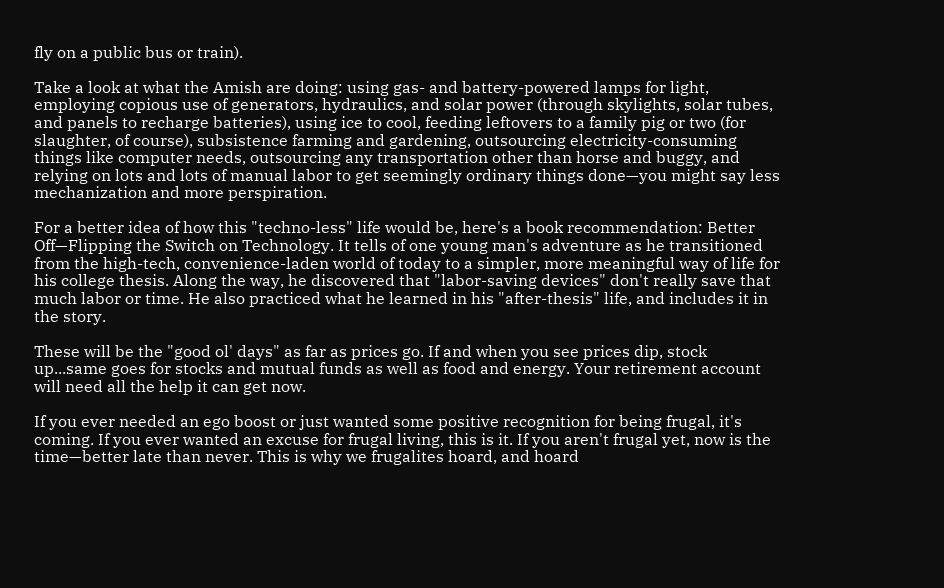fly on a public bus or train).

Take a look at what the Amish are doing: using gas- and battery-powered lamps for light, employing copious use of generators, hydraulics, and solar power (through skylights, solar tubes, and panels to recharge batteries), using ice to cool, feeding leftovers to a family pig or two (for slaughter, of course), subsistence farming and gardening, outsourcing electricity-consuming things like computer needs, outsourcing any transportation other than horse and buggy, and relying on lots and lots of manual labor to get seemingly ordinary things done—you might say less mechanization and more perspiration.

For a better idea of how this "techno-less" life would be, here's a book recommendation: Better Off—Flipping the Switch on Technology. It tells of one young man's adventure as he transitioned from the high-tech, convenience-laden world of today to a simpler, more meaningful way of life for his college thesis. Along the way, he discovered that "labor-saving devices" don't really save that much labor or time. He also practiced what he learned in his "after-thesis" life, and includes it in the story.

These will be the "good ol' days" as far as prices go. If and when you see prices dip, stock up...same goes for stocks and mutual funds as well as food and energy. Your retirement account will need all the help it can get now.

If you ever needed an ego boost or just wanted some positive recognition for being frugal, it's coming. If you ever wanted an excuse for frugal living, this is it. If you aren't frugal yet, now is the time—better late than never. This is why we frugalites hoard, and hoard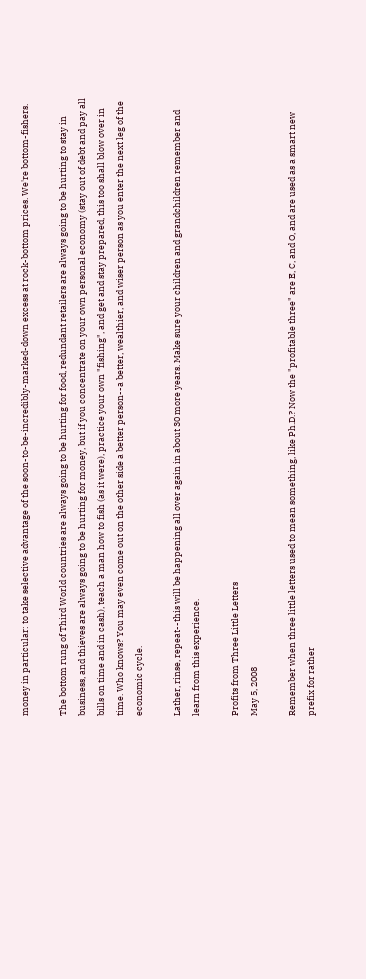money in particular: to take selective advantage of the soon-to-be-incredibly-marked-down excess at rock-bottom prices. We're bottom-fishers.

The bottom rung of Third World countries are always going to be hurting for food, redundant retailers are always going to be hurting to stay in business, and thieves are always going to be hurting for money, but if you concentrate on your own personal economy (stay out of debt and pay all bills on time and in cash), teach a man how to fish (as it were), practice your own "fishing", and get and stay prepared, this too shall blow over in time. Who knows? You may even come out on the other side a better person--a better, wealthier, and wiser person as you enter the next leg of the economic cycle.

Lather, rinse, repeat--this will be happening all over again in about 30 more years. Make sure your children and grandchildren remember and learn from this experience.

Profits from Three Little Letters
May 5, 2008

Remember when three little letters used to mean something, like Ph.D.? Now the "profitable three" are E, C, and O, and are used as a smart new prefix for rather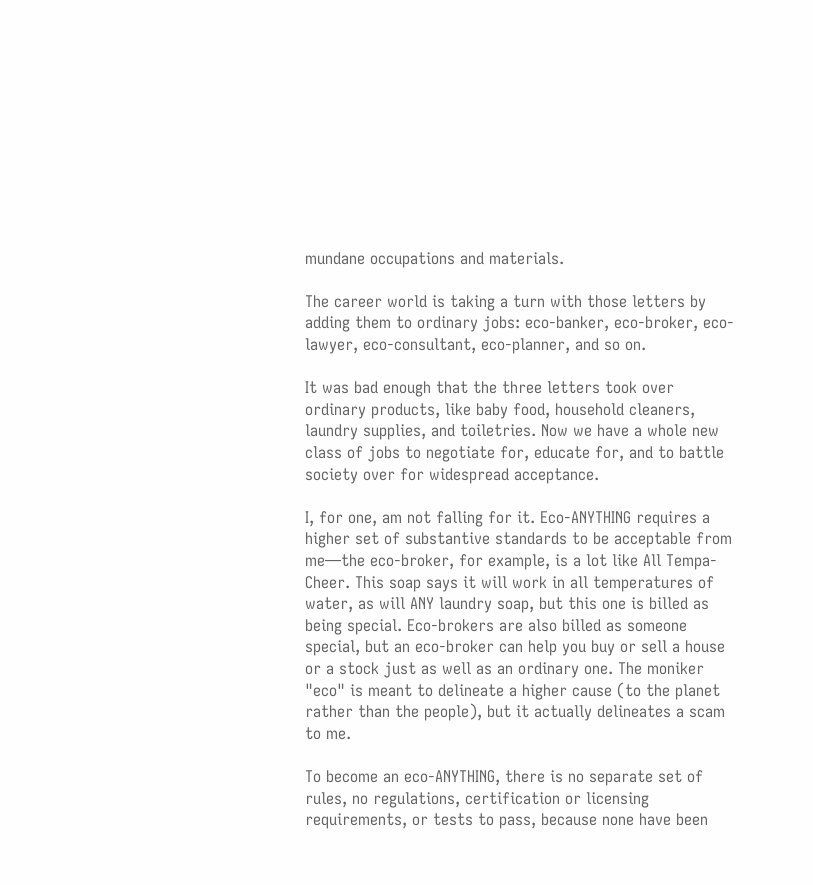mundane occupations and materials.

The career world is taking a turn with those letters by adding them to ordinary jobs: eco-banker, eco-broker, eco-lawyer, eco-consultant, eco-planner, and so on.

It was bad enough that the three letters took over ordinary products, like baby food, household cleaners, laundry supplies, and toiletries. Now we have a whole new class of jobs to negotiate for, educate for, and to battle society over for widespread acceptance.

I, for one, am not falling for it. Eco-ANYTHING requires a higher set of substantive standards to be acceptable from me—the eco-broker, for example, is a lot like All Tempa-Cheer. This soap says it will work in all temperatures of water, as will ANY laundry soap, but this one is billed as being special. Eco-brokers are also billed as someone special, but an eco-broker can help you buy or sell a house or a stock just as well as an ordinary one. The moniker "eco" is meant to delineate a higher cause (to the planet rather than the people), but it actually delineates a scam to me.

To become an eco-ANYTHING, there is no separate set of rules, no regulations, certification or licensing requirements, or tests to pass, because none have been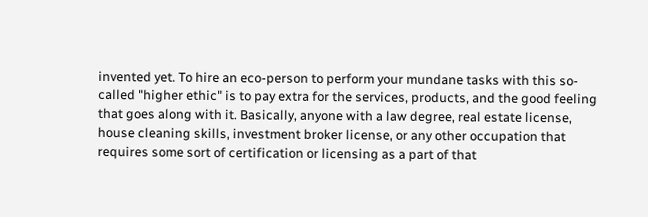invented yet. To hire an eco-person to perform your mundane tasks with this so-called "higher ethic" is to pay extra for the services, products, and the good feeling that goes along with it. Basically, anyone with a law degree, real estate license, house cleaning skills, investment broker license, or any other occupation that requires some sort of certification or licensing as a part of that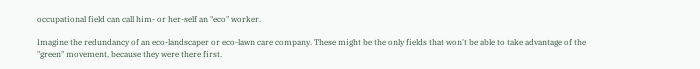occupational field can call him- or her-self an "eco" worker.

Imagine the redundancy of an eco-landscaper or eco-lawn care company. These might be the only fields that won't be able to take advantage of the "green" movement, because they were there first.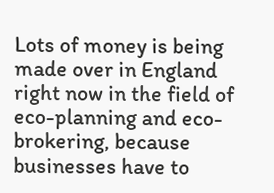Lots of money is being made over in England right now in the field of eco-planning and eco-brokering, because businesses have to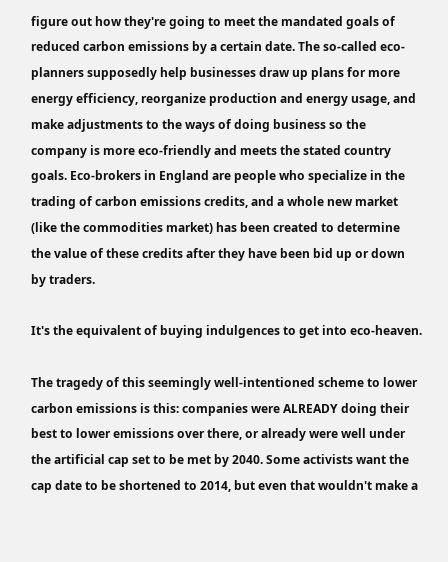figure out how they're going to meet the mandated goals of reduced carbon emissions by a certain date. The so-called eco-planners supposedly help businesses draw up plans for more energy efficiency, reorganize production and energy usage, and make adjustments to the ways of doing business so the company is more eco-friendly and meets the stated country goals. Eco-brokers in England are people who specialize in the trading of carbon emissions credits, and a whole new market (like the commodities market) has been created to determine the value of these credits after they have been bid up or down by traders.

It's the equivalent of buying indulgences to get into eco-heaven.

The tragedy of this seemingly well-intentioned scheme to lower carbon emissions is this: companies were ALREADY doing their best to lower emissions over there, or already were well under the artificial cap set to be met by 2040. Some activists want the cap date to be shortened to 2014, but even that wouldn't make a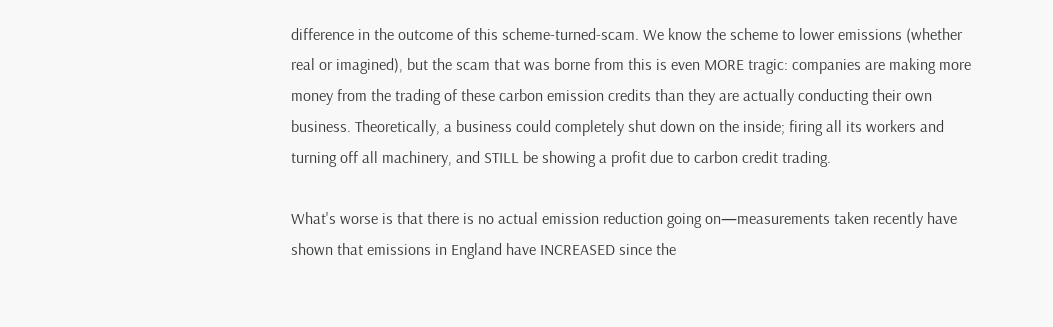difference in the outcome of this scheme-turned-scam. We know the scheme to lower emissions (whether real or imagined), but the scam that was borne from this is even MORE tragic: companies are making more money from the trading of these carbon emission credits than they are actually conducting their own business. Theoretically, a business could completely shut down on the inside; firing all its workers and turning off all machinery, and STILL be showing a profit due to carbon credit trading.

What's worse is that there is no actual emission reduction going on—measurements taken recently have shown that emissions in England have INCREASED since the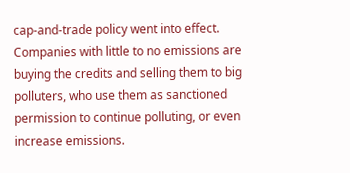cap-and-trade policy went into effect. Companies with little to no emissions are buying the credits and selling them to big polluters, who use them as sanctioned permission to continue polluting, or even increase emissions.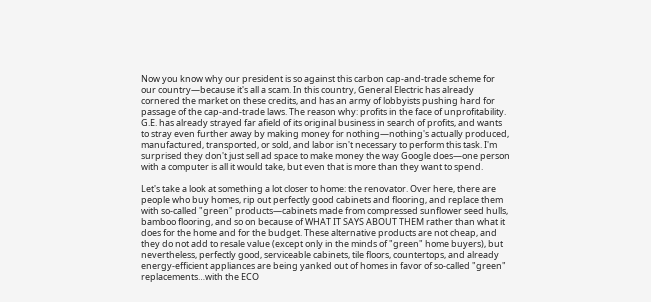Now you know why our president is so against this carbon cap-and-trade scheme for our country—because it's all a scam. In this country, General Electric has already cornered the market on these credits, and has an army of lobbyists pushing hard for passage of the cap-and-trade laws. The reason why: profits in the face of unprofitability. G.E. has already strayed far afield of its original business in search of profits, and wants to stray even further away by making money for nothing—nothing's actually produced, manufactured, transported, or sold, and labor isn't necessary to perform this task. I'm surprised they don't just sell ad space to make money the way Google does—one person with a computer is all it would take, but even that is more than they want to spend.

Let's take a look at something a lot closer to home: the renovator. Over here, there are people who buy homes, rip out perfectly good cabinets and flooring, and replace them with so-called "green" products—cabinets made from compressed sunflower seed hulls, bamboo flooring, and so on because of WHAT IT SAYS ABOUT THEM rather than what it does for the home and for the budget. These alternative products are not cheap, and they do not add to resale value (except only in the minds of "green" home buyers), but nevertheless, perfectly good, serviceable cabinets, tile floors, countertops, and already energy-efficient appliances are being yanked out of homes in favor of so-called "green" replacements…with the ECO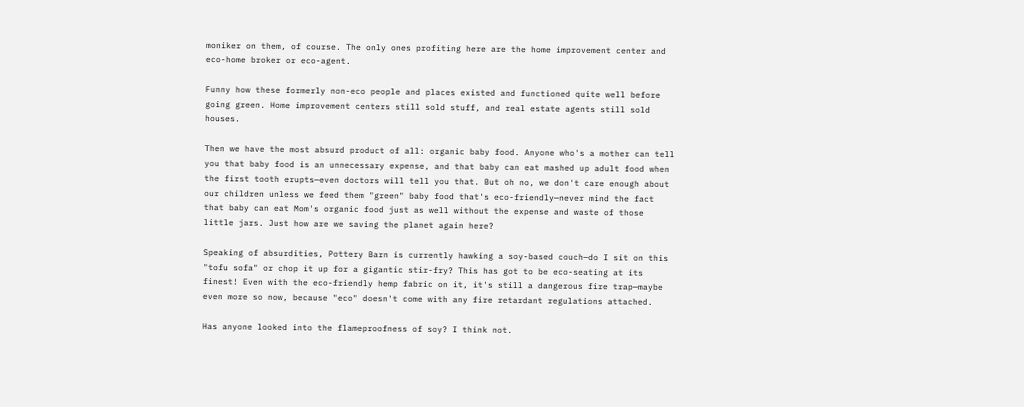moniker on them, of course. The only ones profiting here are the home improvement center and eco-home broker or eco-agent.

Funny how these formerly non-eco people and places existed and functioned quite well before going green. Home improvement centers still sold stuff, and real estate agents still sold houses.

Then we have the most absurd product of all: organic baby food. Anyone who's a mother can tell you that baby food is an unnecessary expense, and that baby can eat mashed up adult food when the first tooth erupts—even doctors will tell you that. But oh no, we don't care enough about our children unless we feed them "green" baby food that's eco-friendly—never mind the fact that baby can eat Mom's organic food just as well without the expense and waste of those little jars. Just how are we saving the planet again here?

Speaking of absurdities, Pottery Barn is currently hawking a soy-based couch—do I sit on this "tofu sofa" or chop it up for a gigantic stir-fry? This has got to be eco-seating at its finest! Even with the eco-friendly hemp fabric on it, it's still a dangerous fire trap—maybe even more so now, because "eco" doesn't come with any fire retardant regulations attached.

Has anyone looked into the flameproofness of soy? I think not.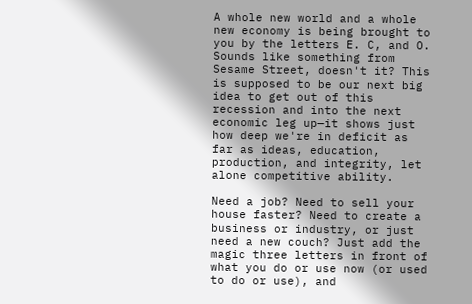A whole new world and a whole new economy is being brought to you by the letters E. C, and O. Sounds like something from Sesame Street, doesn't it? This is supposed to be our next big idea to get out of this recession and into the next economic leg up—it shows just how deep we're in deficit as far as ideas, education, production, and integrity, let alone competitive ability.

Need a job? Need to sell your house faster? Need to create a business or industry, or just need a new couch? Just add the magic three letters in front of what you do or use now (or used to do or use), and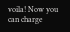voila! Now you can charge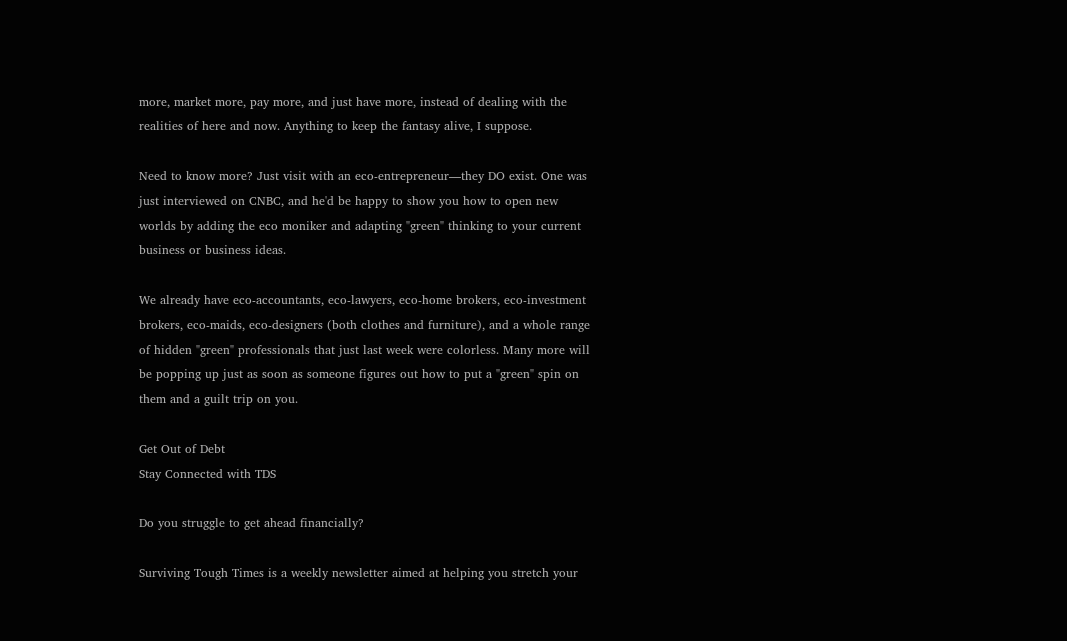more, market more, pay more, and just have more, instead of dealing with the realities of here and now. Anything to keep the fantasy alive, I suppose.

Need to know more? Just visit with an eco-entrepreneur—they DO exist. One was just interviewed on CNBC, and he'd be happy to show you how to open new worlds by adding the eco moniker and adapting "green" thinking to your current business or business ideas.

We already have eco-accountants, eco-lawyers, eco-home brokers, eco-investment brokers, eco-maids, eco-designers (both clothes and furniture), and a whole range of hidden "green" professionals that just last week were colorless. Many more will be popping up just as soon as someone figures out how to put a "green" spin on them and a guilt trip on you.

Get Out of Debt
Stay Connected with TDS

Do you struggle to get ahead financially?

Surviving Tough Times is a weekly newsletter aimed at helping you stretch your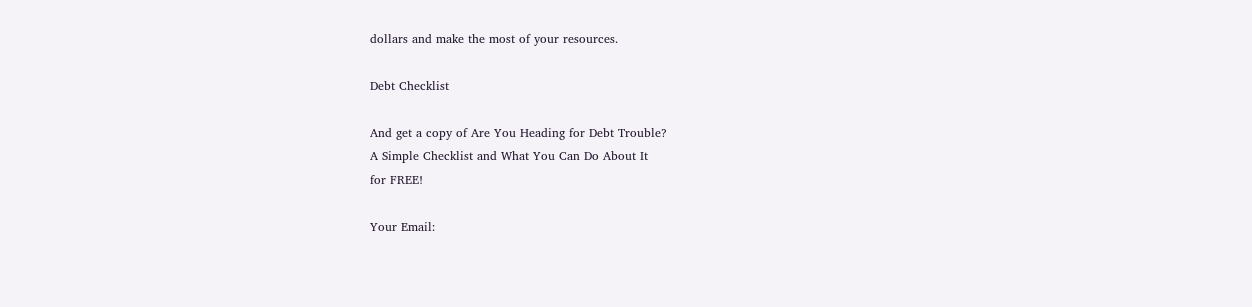dollars and make the most of your resources.

Debt Checklist

And get a copy of Are You Heading for Debt Trouble?
A Simple Checklist and What You Can Do About It
for FREE!

Your Email: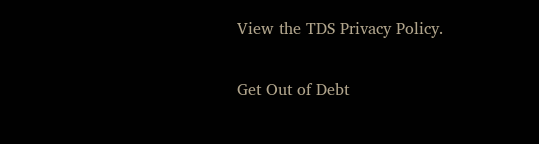View the TDS Privacy Policy.

Get Out of Debt